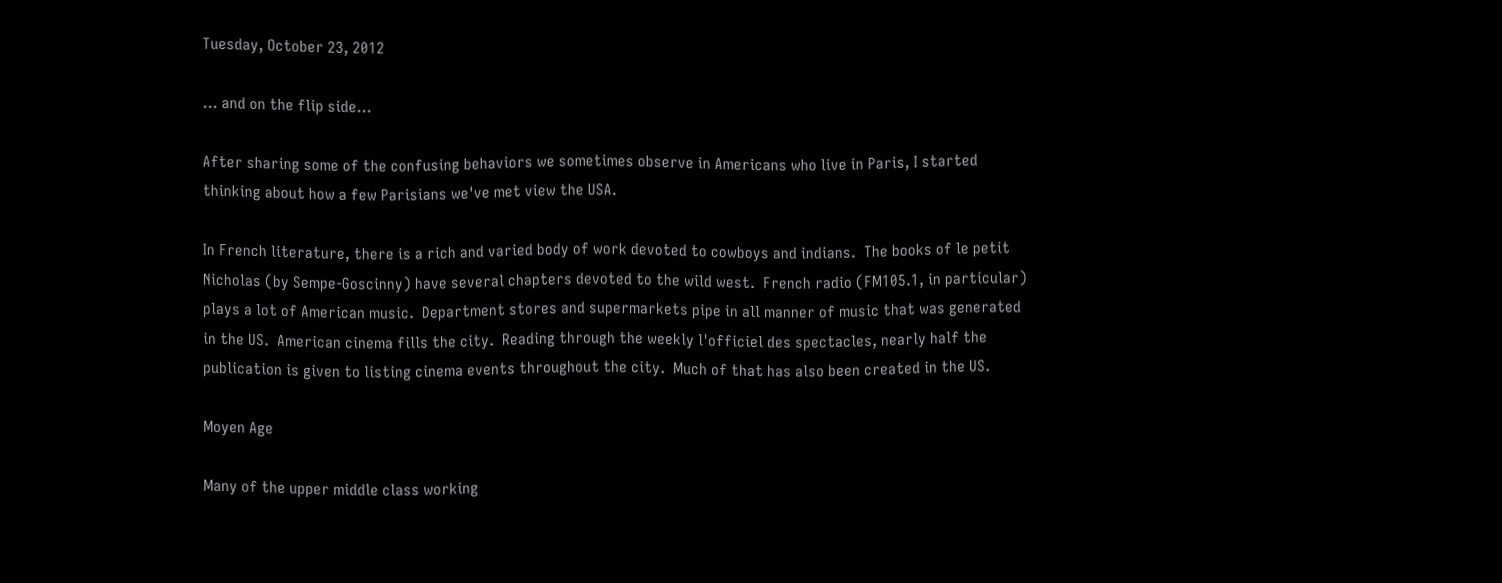Tuesday, October 23, 2012

... and on the flip side...

After sharing some of the confusing behaviors we sometimes observe in Americans who live in Paris, I started thinking about how a few Parisians we've met view the USA.

In French literature, there is a rich and varied body of work devoted to cowboys and indians.  The books of le petit Nicholas (by Sempe-Goscinny) have several chapters devoted to the wild west.  French radio (FM105.1, in particular) plays a lot of American music.  Department stores and supermarkets pipe in all manner of music that was generated in the US.  American cinema fills the city.  Reading through the weekly l'officiel des spectacles, nearly half the publication is given to listing cinema events throughout the city.  Much of that has also been created in the US.

Moyen Age

Many of the upper middle class working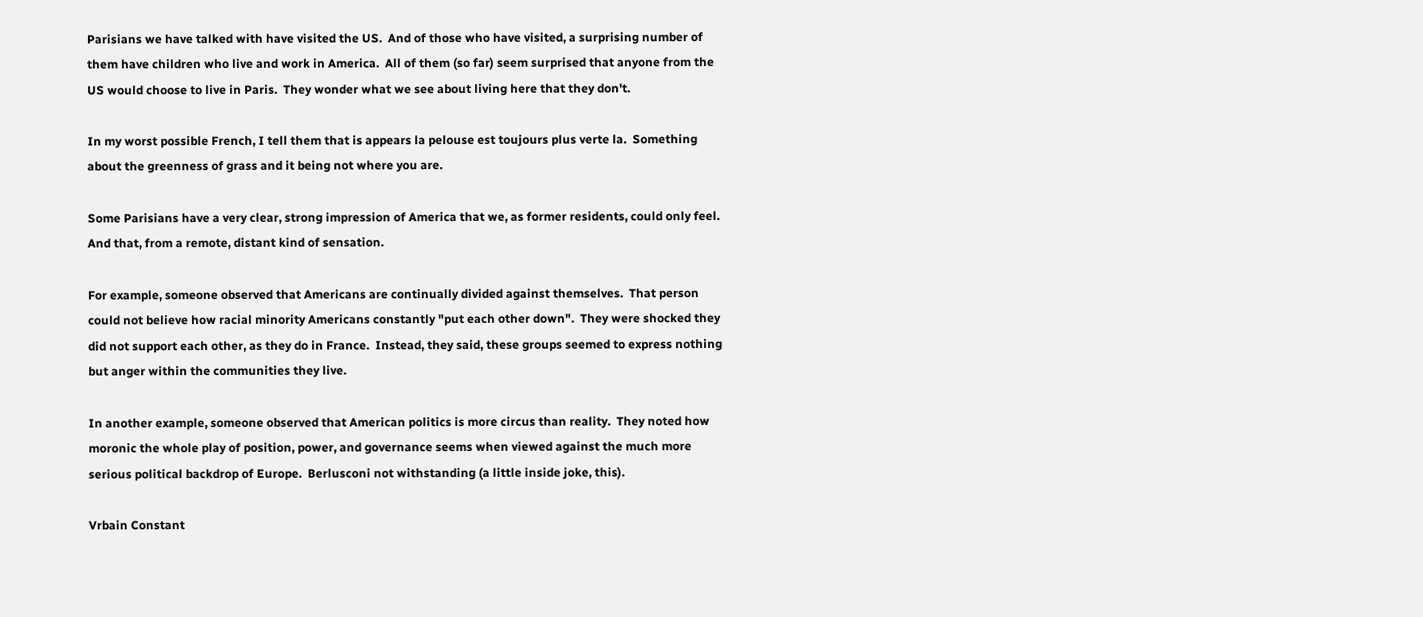Parisians we have talked with have visited the US.  And of those who have visited, a surprising number of them have children who live and work in America.  All of them (so far) seem surprised that anyone from the US would choose to live in Paris.  They wonder what we see about living here that they don't.

In my worst possible French, I tell them that is appears la pelouse est toujours plus verte la.  Something about the greenness of grass and it being not where you are.

Some Parisians have a very clear, strong impression of America that we, as former residents, could only feel.  And that, from a remote, distant kind of sensation.

For example, someone observed that Americans are continually divided against themselves.  That person could not believe how racial minority Americans constantly "put each other down".  They were shocked they did not support each other, as they do in France.  Instead, they said, these groups seemed to express nothing but anger within the communities they live.

In another example, someone observed that American politics is more circus than reality.  They noted how moronic the whole play of position, power, and governance seems when viewed against the much more serious political backdrop of Europe.  Berlusconi not withstanding (a little inside joke, this).

Vrbain Constant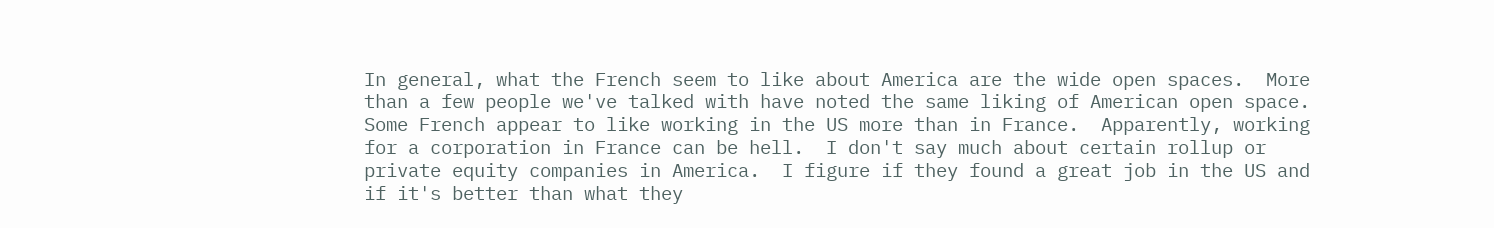In general, what the French seem to like about America are the wide open spaces.  More than a few people we've talked with have noted the same liking of American open space.  Some French appear to like working in the US more than in France.  Apparently, working for a corporation in France can be hell.  I don't say much about certain rollup or private equity companies in America.  I figure if they found a great job in the US and if it's better than what they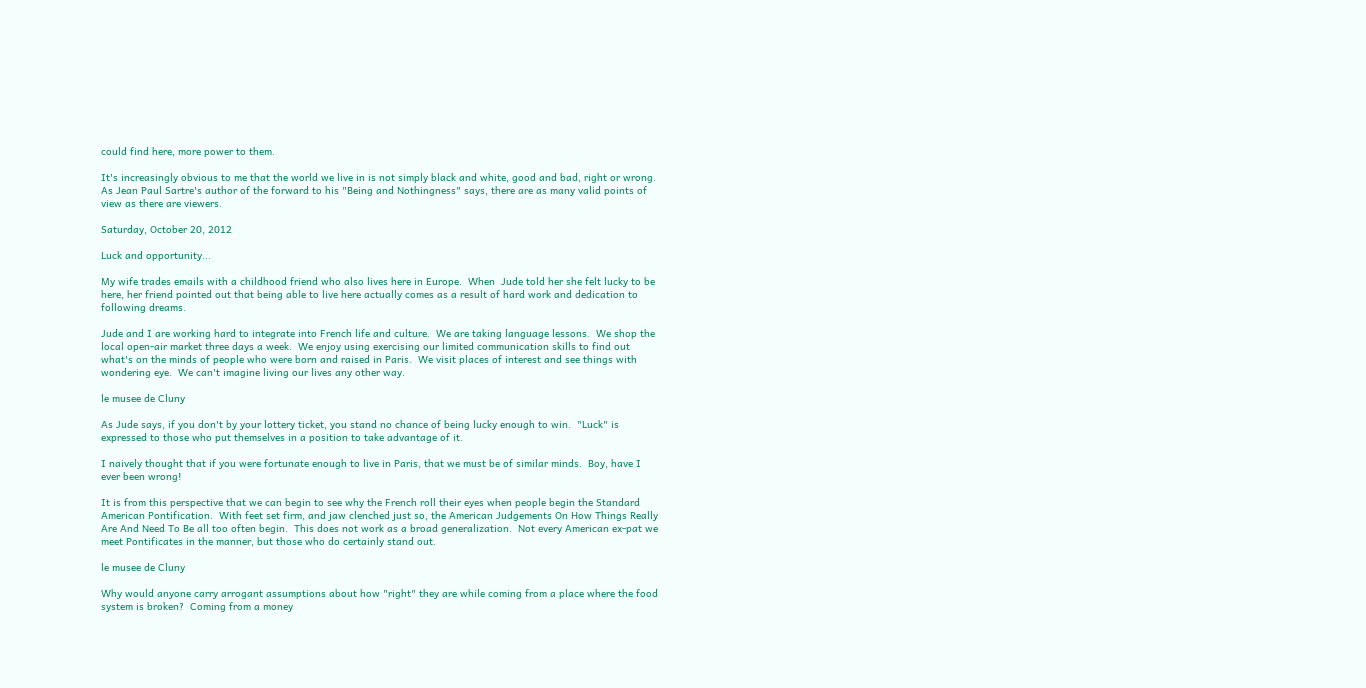could find here, more power to them.

It's increasingly obvious to me that the world we live in is not simply black and white, good and bad, right or wrong.  As Jean Paul Sartre's author of the forward to his "Being and Nothingness" says, there are as many valid points of view as there are viewers.

Saturday, October 20, 2012

Luck and opportunity...

My wife trades emails with a childhood friend who also lives here in Europe.  When  Jude told her she felt lucky to be here, her friend pointed out that being able to live here actually comes as a result of hard work and dedication to following dreams.

Jude and I are working hard to integrate into French life and culture.  We are taking language lessons.  We shop the local open-air market three days a week.  We enjoy using exercising our limited communication skills to find out what's on the minds of people who were born and raised in Paris.  We visit places of interest and see things with wondering eye.  We can't imagine living our lives any other way.

le musee de Cluny

As Jude says, if you don't by your lottery ticket, you stand no chance of being lucky enough to win.  "Luck" is expressed to those who put themselves in a position to take advantage of it.

I naively thought that if you were fortunate enough to live in Paris, that we must be of similar minds.  Boy, have I ever been wrong!

It is from this perspective that we can begin to see why the French roll their eyes when people begin the Standard American Pontification.  With feet set firm, and jaw clenched just so, the American Judgements On How Things Really Are And Need To Be all too often begin.  This does not work as a broad generalization.  Not every American ex-pat we meet Pontificates in the manner, but those who do certainly stand out.

le musee de Cluny

Why would anyone carry arrogant assumptions about how "right" they are while coming from a place where the food system is broken?  Coming from a money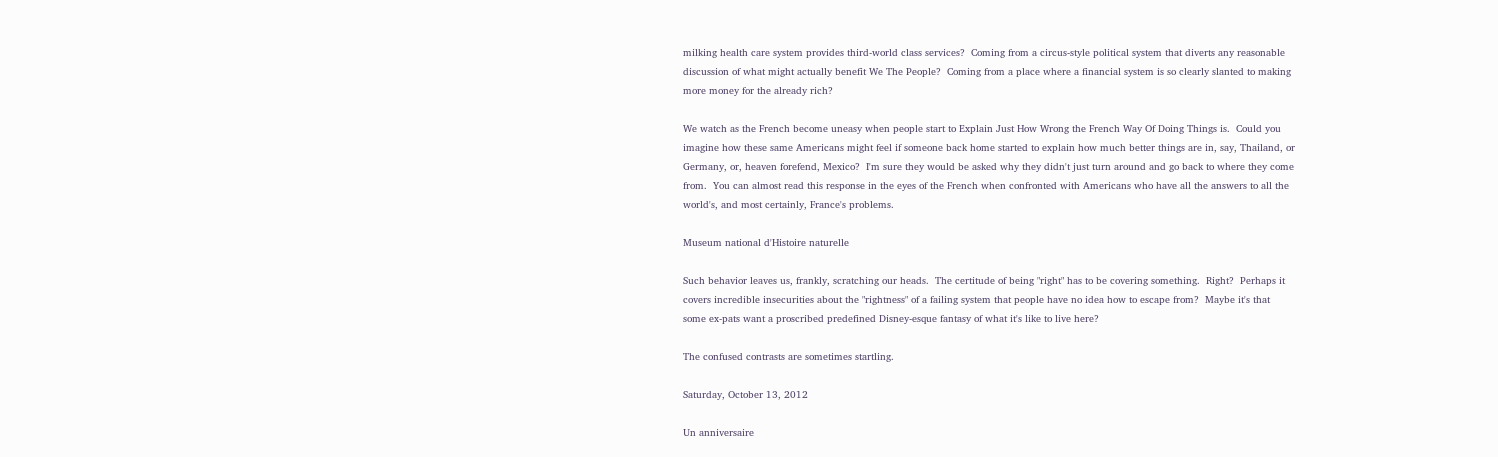milking health care system provides third-world class services?  Coming from a circus-style political system that diverts any reasonable discussion of what might actually benefit We The People?  Coming from a place where a financial system is so clearly slanted to making more money for the already rich?

We watch as the French become uneasy when people start to Explain Just How Wrong the French Way Of Doing Things is.  Could you imagine how these same Americans might feel if someone back home started to explain how much better things are in, say, Thailand, or Germany, or, heaven forefend, Mexico?  I'm sure they would be asked why they didn't just turn around and go back to where they come from.  You can almost read this response in the eyes of the French when confronted with Americans who have all the answers to all the world's, and most certainly, France's problems.

Museum national d'Histoire naturelle

Such behavior leaves us, frankly, scratching our heads.  The certitude of being "right" has to be covering something.  Right?  Perhaps it covers incredible insecurities about the "rightness" of a failing system that people have no idea how to escape from?  Maybe it's that some ex-pats want a proscribed predefined Disney-esque fantasy of what it's like to live here?

The confused contrasts are sometimes startling.

Saturday, October 13, 2012

Un anniversaire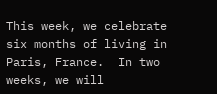This week, we celebrate six months of living in Paris, France.  In two weeks, we will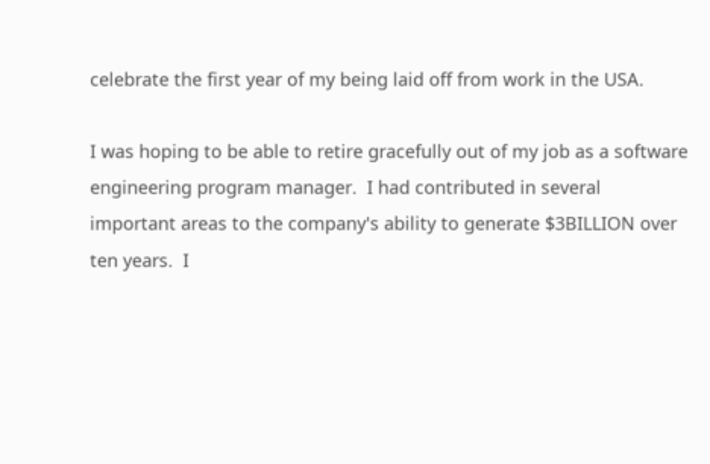celebrate the first year of my being laid off from work in the USA.

I was hoping to be able to retire gracefully out of my job as a software engineering program manager.  I had contributed in several important areas to the company's ability to generate $3BILLION over ten years.  I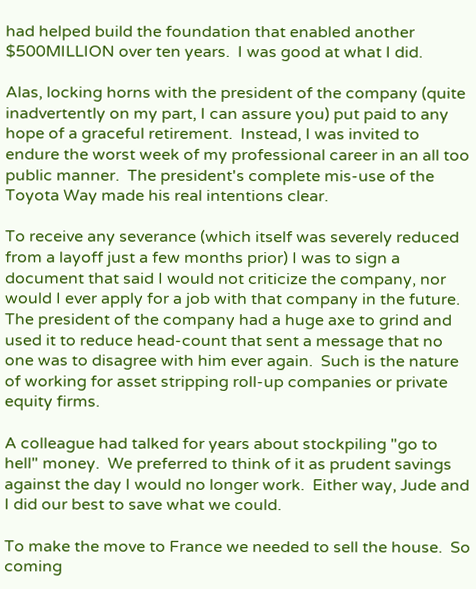had helped build the foundation that enabled another $500MILLION over ten years.  I was good at what I did.

Alas, locking horns with the president of the company (quite inadvertently on my part, I can assure you) put paid to any hope of a graceful retirement.  Instead, I was invited to endure the worst week of my professional career in an all too public manner.  The president's complete mis-use of the Toyota Way made his real intentions clear.

To receive any severance (which itself was severely reduced from a layoff just a few months prior) I was to sign a document that said I would not criticize the company, nor would I ever apply for a job with that company in the future.  The president of the company had a huge axe to grind and used it to reduce head-count that sent a message that no one was to disagree with him ever again.  Such is the nature of working for asset stripping roll-up companies or private equity firms.

A colleague had talked for years about stockpiling "go to hell" money.  We preferred to think of it as prudent savings against the day I would no longer work.  Either way, Jude and I did our best to save what we could.

To make the move to France we needed to sell the house.  So coming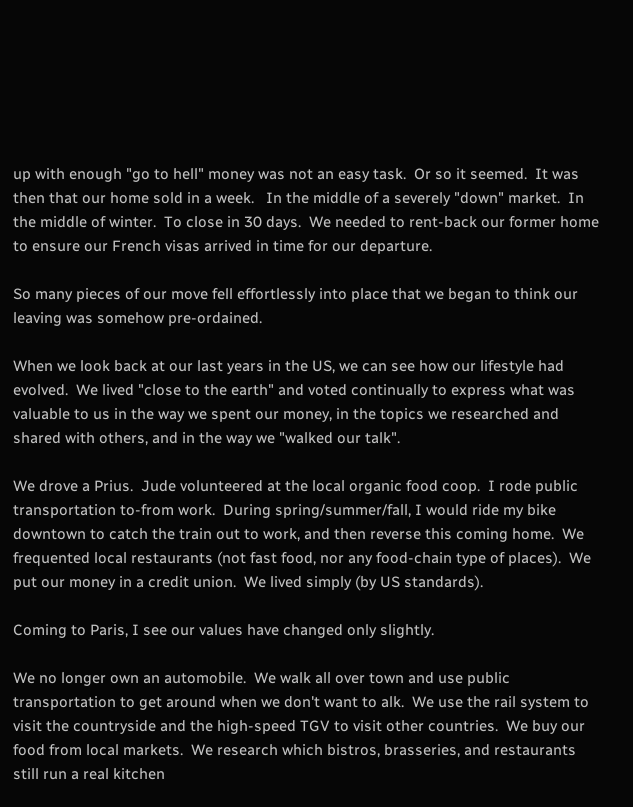up with enough "go to hell" money was not an easy task.  Or so it seemed.  It was then that our home sold in a week.   In the middle of a severely "down" market.  In the middle of winter.  To close in 30 days.  We needed to rent-back our former home to ensure our French visas arrived in time for our departure.

So many pieces of our move fell effortlessly into place that we began to think our leaving was somehow pre-ordained.

When we look back at our last years in the US, we can see how our lifestyle had evolved.  We lived "close to the earth" and voted continually to express what was valuable to us in the way we spent our money, in the topics we researched and shared with others, and in the way we "walked our talk".

We drove a Prius.  Jude volunteered at the local organic food coop.  I rode public transportation to-from work.  During spring/summer/fall, I would ride my bike downtown to catch the train out to work, and then reverse this coming home.  We frequented local restaurants (not fast food, nor any food-chain type of places).  We put our money in a credit union.  We lived simply (by US standards).

Coming to Paris, I see our values have changed only slightly.

We no longer own an automobile.  We walk all over town and use public transportation to get around when we don't want to alk.  We use the rail system to visit the countryside and the high-speed TGV to visit other countries.  We buy our food from local markets.  We research which bistros, brasseries, and restaurants still run a real kitchen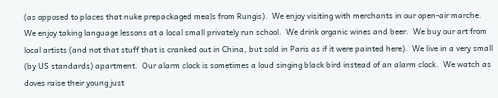(as opposed to places that nuke prepackaged meals from Rungis).  We enjoy visiting with merchants in our open-air marche.   We enjoy taking language lessons at a local small privately run school.  We drink organic wines and beer.  We buy our art from local artists (and not that stuff that is cranked out in China, but sold in Paris as if it were painted here).  We live in a very small (by US standards) apartment.  Our alarm clock is sometimes a loud singing black bird instead of an alarm clock.  We watch as doves raise their young just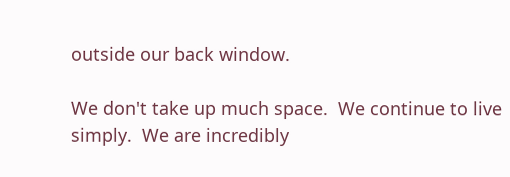outside our back window.

We don't take up much space.  We continue to live simply.  We are incredibly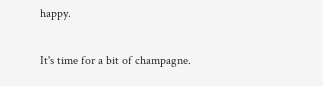happy.

It's time for a bit of champagne.